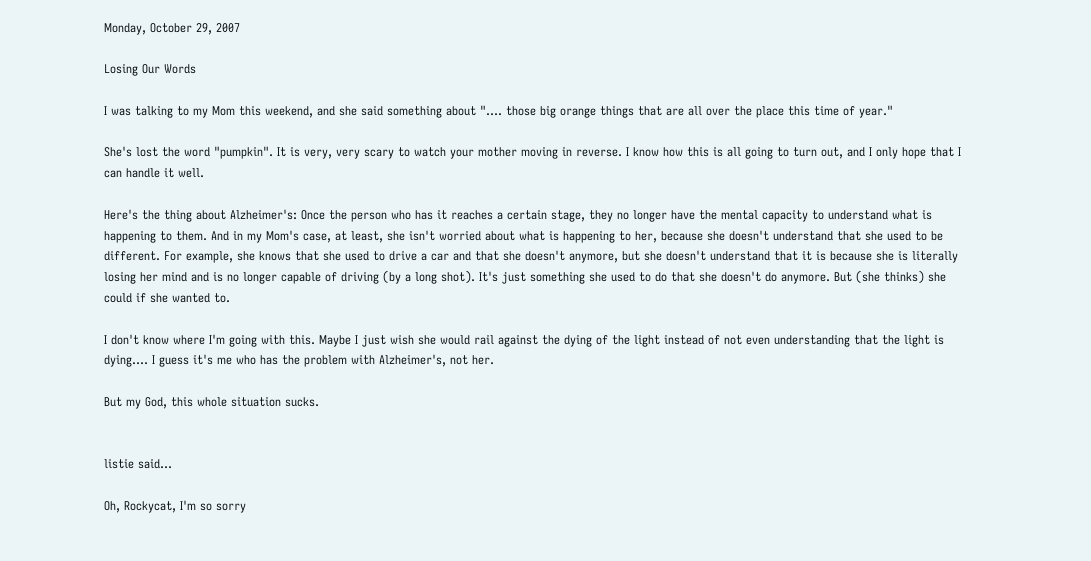Monday, October 29, 2007

Losing Our Words

I was talking to my Mom this weekend, and she said something about ".... those big orange things that are all over the place this time of year."

She's lost the word "pumpkin". It is very, very scary to watch your mother moving in reverse. I know how this is all going to turn out, and I only hope that I can handle it well.

Here's the thing about Alzheimer's: Once the person who has it reaches a certain stage, they no longer have the mental capacity to understand what is happening to them. And in my Mom's case, at least, she isn't worried about what is happening to her, because she doesn't understand that she used to be different. For example, she knows that she used to drive a car and that she doesn't anymore, but she doesn't understand that it is because she is literally losing her mind and is no longer capable of driving (by a long shot). It's just something she used to do that she doesn't do anymore. But (she thinks) she could if she wanted to.

I don't know where I'm going with this. Maybe I just wish she would rail against the dying of the light instead of not even understanding that the light is dying.... I guess it's me who has the problem with Alzheimer's, not her.

But my God, this whole situation sucks.


listie said...

Oh, Rockycat, I'm so sorry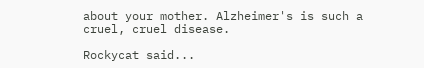about your mother. Alzheimer's is such a cruel, cruel disease.

Rockycat said...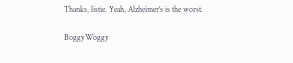Thanks, listie. Yeah, Alzheimer's is the worst.

BoggyWoggy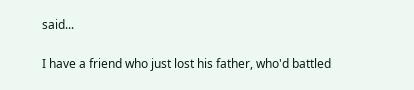said...

I have a friend who just lost his father, who'd battled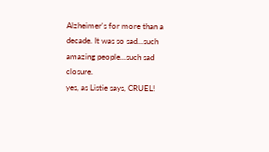Alzheimer's for more than a decade. It was so sad...such amazing people...such sad closure.
yes, as Listie says, CRUEL!